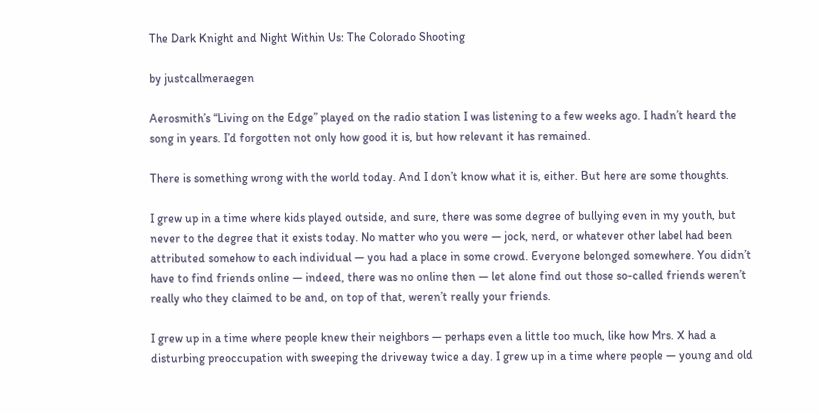The Dark Knight and Night Within Us: The Colorado Shooting

by justcallmeraegen

Aerosmith’s “Living on the Edge” played on the radio station I was listening to a few weeks ago. I hadn’t heard the song in years. I’d forgotten not only how good it is, but how relevant it has remained.

There is something wrong with the world today. And I don’t know what it is, either. But here are some thoughts.

I grew up in a time where kids played outside, and sure, there was some degree of bullying even in my youth, but never to the degree that it exists today. No matter who you were — jock, nerd, or whatever other label had been attributed somehow to each individual — you had a place in some crowd. Everyone belonged somewhere. You didn’t have to find friends online — indeed, there was no online then — let alone find out those so-called friends weren’t really who they claimed to be and, on top of that, weren’t really your friends.

I grew up in a time where people knew their neighbors — perhaps even a little too much, like how Mrs. X had a disturbing preoccupation with sweeping the driveway twice a day. I grew up in a time where people — young and old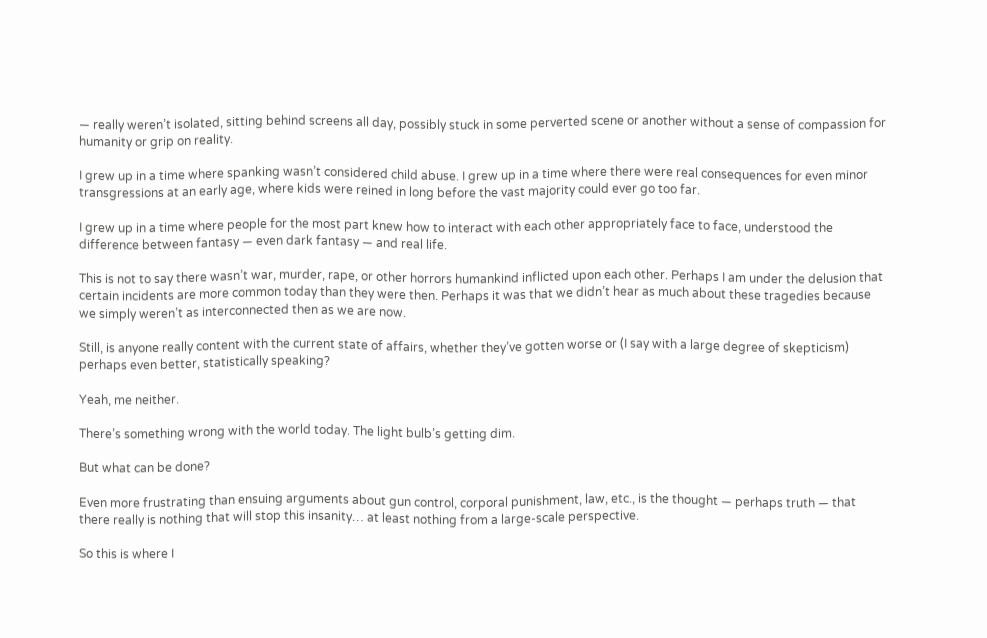— really weren’t isolated, sitting behind screens all day, possibly stuck in some perverted scene or another without a sense of compassion for humanity or grip on reality.

I grew up in a time where spanking wasn’t considered child abuse. I grew up in a time where there were real consequences for even minor transgressions at an early age, where kids were reined in long before the vast majority could ever go too far.

I grew up in a time where people for the most part knew how to interact with each other appropriately face to face, understood the difference between fantasy — even dark fantasy — and real life.

This is not to say there wasn’t war, murder, rape, or other horrors humankind inflicted upon each other. Perhaps I am under the delusion that certain incidents are more common today than they were then. Perhaps it was that we didn’t hear as much about these tragedies because we simply weren’t as interconnected then as we are now.

Still, is anyone really content with the current state of affairs, whether they’ve gotten worse or (I say with a large degree of skepticism) perhaps even better, statistically speaking?

Yeah, me neither.

There’s something wrong with the world today. The light bulb’s getting dim.

But what can be done?

Even more frustrating than ensuing arguments about gun control, corporal punishment, law, etc., is the thought — perhaps truth — that there really is nothing that will stop this insanity… at least nothing from a large-scale perspective.

So this is where I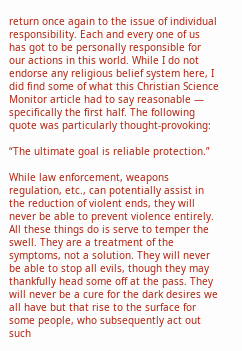return once again to the issue of individual responsibility. Each and every one of us has got to be personally responsible for our actions in this world. While I do not endorse any religious belief system here, I did find some of what this Christian Science Monitor article had to say reasonable — specifically the first half. The following quote was particularly thought-provoking:

“The ultimate goal is reliable protection.”

While law enforcement, weapons regulation, etc., can potentially assist in the reduction of violent ends, they will never be able to prevent violence entirely. All these things do is serve to temper the swell. They are a treatment of the symptoms, not a solution. They will never be able to stop all evils, though they may thankfully head some off at the pass. They will never be a cure for the dark desires we all have but that rise to the surface for some people, who subsequently act out such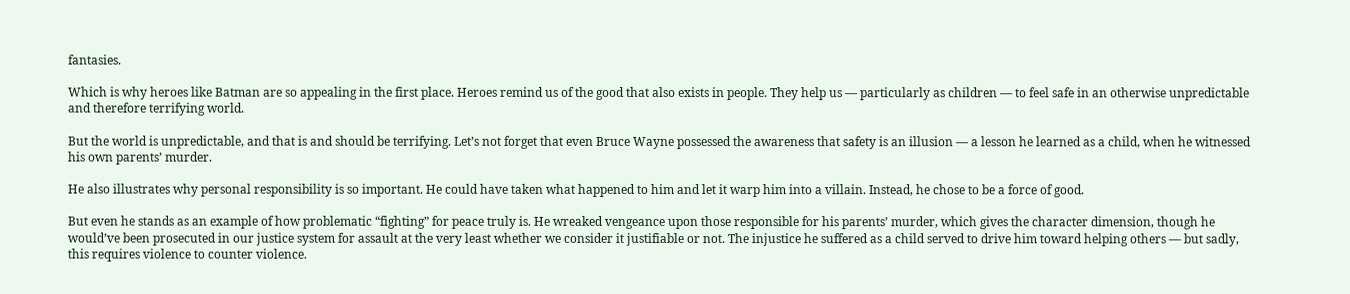fantasies.

Which is why heroes like Batman are so appealing in the first place. Heroes remind us of the good that also exists in people. They help us — particularly as children — to feel safe in an otherwise unpredictable and therefore terrifying world.

But the world is unpredictable, and that is and should be terrifying. Let’s not forget that even Bruce Wayne possessed the awareness that safety is an illusion — a lesson he learned as a child, when he witnessed his own parents’ murder.

He also illustrates why personal responsibility is so important. He could have taken what happened to him and let it warp him into a villain. Instead, he chose to be a force of good.

But even he stands as an example of how problematic “fighting” for peace truly is. He wreaked vengeance upon those responsible for his parents’ murder, which gives the character dimension, though he would’ve been prosecuted in our justice system for assault at the very least whether we consider it justifiable or not. The injustice he suffered as a child served to drive him toward helping others — but sadly, this requires violence to counter violence.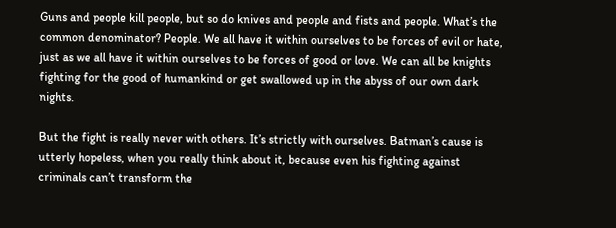Guns and people kill people, but so do knives and people and fists and people. What’s the common denominator? People. We all have it within ourselves to be forces of evil or hate, just as we all have it within ourselves to be forces of good or love. We can all be knights fighting for the good of humankind or get swallowed up in the abyss of our own dark nights.

But the fight is really never with others. It’s strictly with ourselves. Batman’s cause is utterly hopeless, when you really think about it, because even his fighting against criminals can’t transform the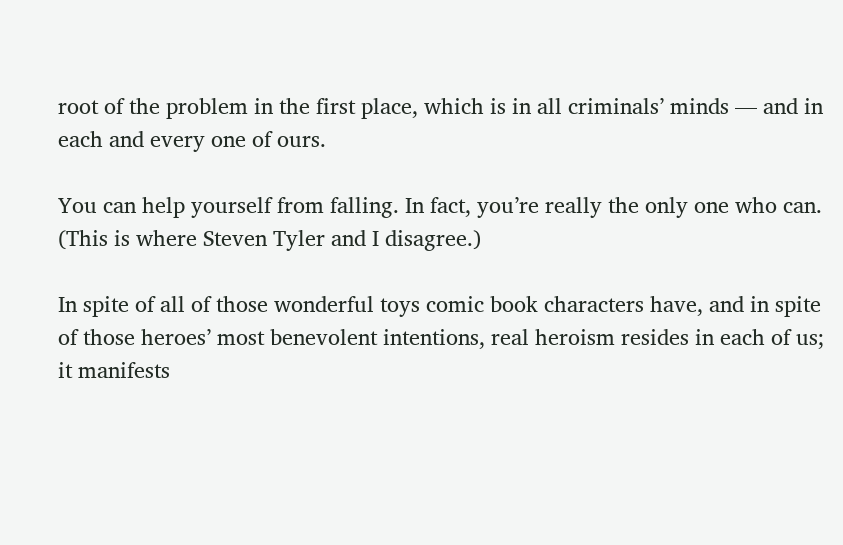root of the problem in the first place, which is in all criminals’ minds — and in each and every one of ours.

You can help yourself from falling. In fact, you’re really the only one who can. (This is where Steven Tyler and I disagree.)

In spite of all of those wonderful toys comic book characters have, and in spite of those heroes’ most benevolent intentions, real heroism resides in each of us; it manifests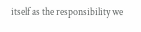itself as the responsibility we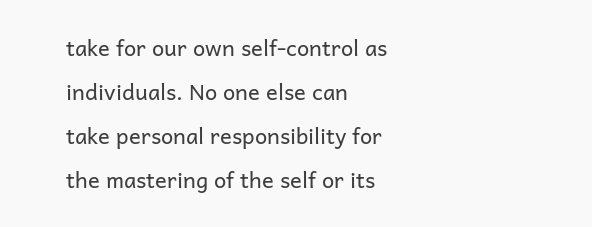take for our own self-control as individuals. No one else can take personal responsibility for the mastering of the self or its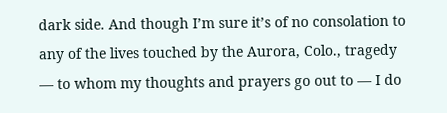dark side. And though I’m sure it’s of no consolation to any of the lives touched by the Aurora, Colo., tragedy — to whom my thoughts and prayers go out to — I do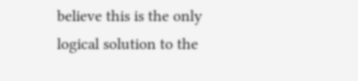believe this is the only logical solution to the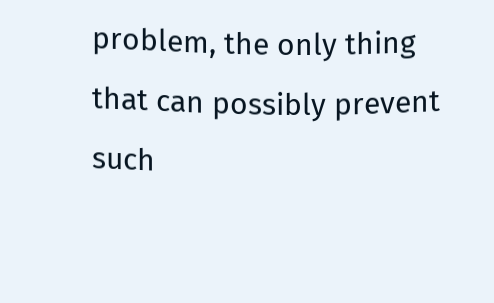problem, the only thing that can possibly prevent such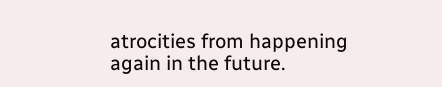atrocities from happening again in the future.